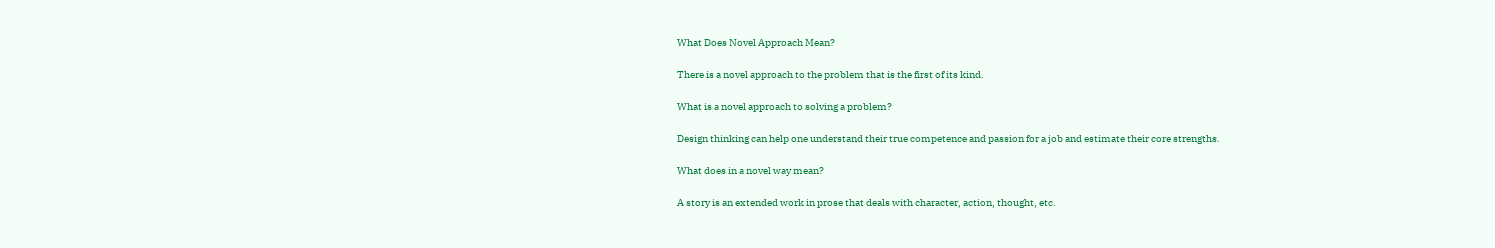What Does Novel Approach Mean?

There is a novel approach to the problem that is the first of its kind.

What is a novel approach to solving a problem?

Design thinking can help one understand their true competence and passion for a job and estimate their core strengths.

What does in a novel way mean?

A story is an extended work in prose that deals with character, action, thought, etc.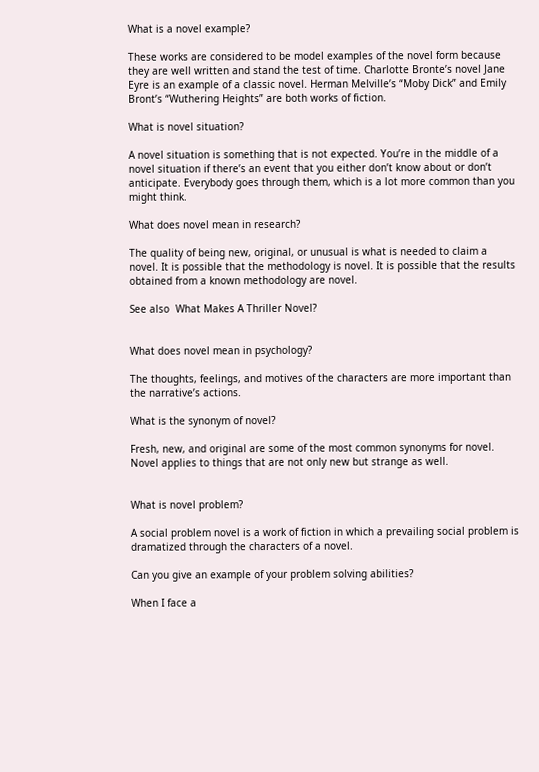What is a novel example?

These works are considered to be model examples of the novel form because they are well written and stand the test of time. Charlotte Bronte’s novel Jane Eyre is an example of a classic novel. Herman Melville’s “Moby Dick” and Emily Bront’s “Wuthering Heights” are both works of fiction.

What is novel situation?

A novel situation is something that is not expected. You’re in the middle of a novel situation if there’s an event that you either don’t know about or don’t anticipate. Everybody goes through them, which is a lot more common than you might think.

What does novel mean in research?

The quality of being new, original, or unusual is what is needed to claim a novel. It is possible that the methodology is novel. It is possible that the results obtained from a known methodology are novel.

See also  What Makes A Thriller Novel?


What does novel mean in psychology?

The thoughts, feelings, and motives of the characters are more important than the narrative’s actions.

What is the synonym of novel?

Fresh, new, and original are some of the most common synonyms for novel. Novel applies to things that are not only new but strange as well.


What is novel problem?

A social problem novel is a work of fiction in which a prevailing social problem is dramatized through the characters of a novel.

Can you give an example of your problem solving abilities?

When I face a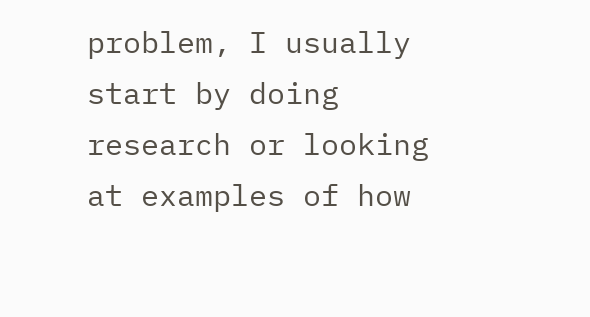problem, I usually start by doing research or looking at examples of how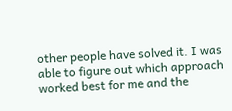other people have solved it. I was able to figure out which approach worked best for me and the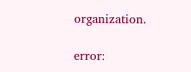organization.

error: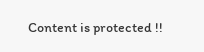Content is protected !!